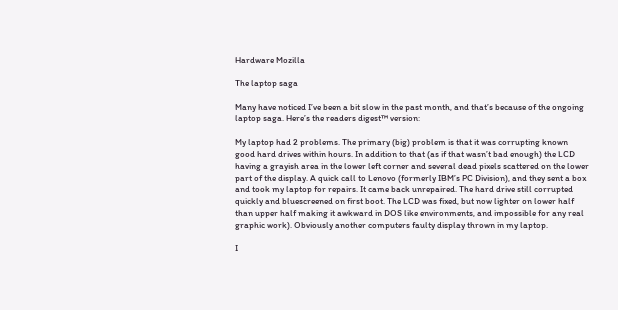Hardware Mozilla

The laptop saga

Many have noticed I’ve been a bit slow in the past month, and that’s because of the ongoing laptop saga. Here’s the readers digest™ version:

My laptop had 2 problems. The primary (big) problem is that it was corrupting known good hard drives within hours. In addition to that (as if that wasn’t bad enough) the LCD having a grayish area in the lower left corner and several dead pixels scattered on the lower part of the display. A quick call to Lenovo (formerly IBM’s PC Division), and they sent a box and took my laptop for repairs. It came back unrepaired. The hard drive still corrupted quickly and bluescreened on first boot. The LCD was fixed, but now lighter on lower half than upper half making it awkward in DOS like environments, and impossible for any real graphic work). Obviously another computers faulty display thrown in my laptop.

I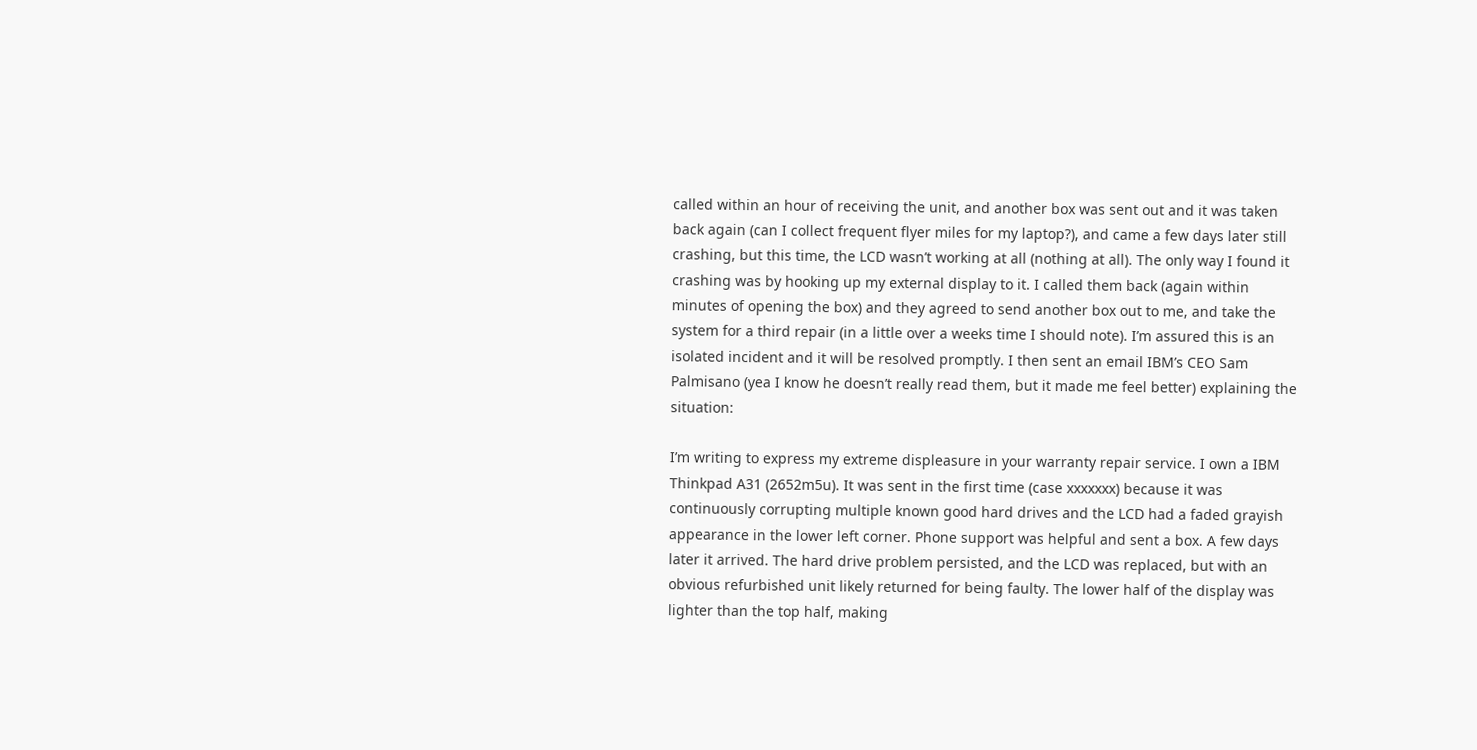called within an hour of receiving the unit, and another box was sent out and it was taken back again (can I collect frequent flyer miles for my laptop?), and came a few days later still crashing, but this time, the LCD wasn’t working at all (nothing at all). The only way I found it crashing was by hooking up my external display to it. I called them back (again within minutes of opening the box) and they agreed to send another box out to me, and take the system for a third repair (in a little over a weeks time I should note). I’m assured this is an isolated incident and it will be resolved promptly. I then sent an email IBM’s CEO Sam Palmisano (yea I know he doesn’t really read them, but it made me feel better) explaining the situation:

I’m writing to express my extreme displeasure in your warranty repair service. I own a IBM Thinkpad A31 (2652m5u). It was sent in the first time (case xxxxxxx) because it was continuously corrupting multiple known good hard drives and the LCD had a faded grayish appearance in the lower left corner. Phone support was helpful and sent a box. A few days later it arrived. The hard drive problem persisted, and the LCD was replaced, but with an obvious refurbished unit likely returned for being faulty. The lower half of the display was lighter than the top half, making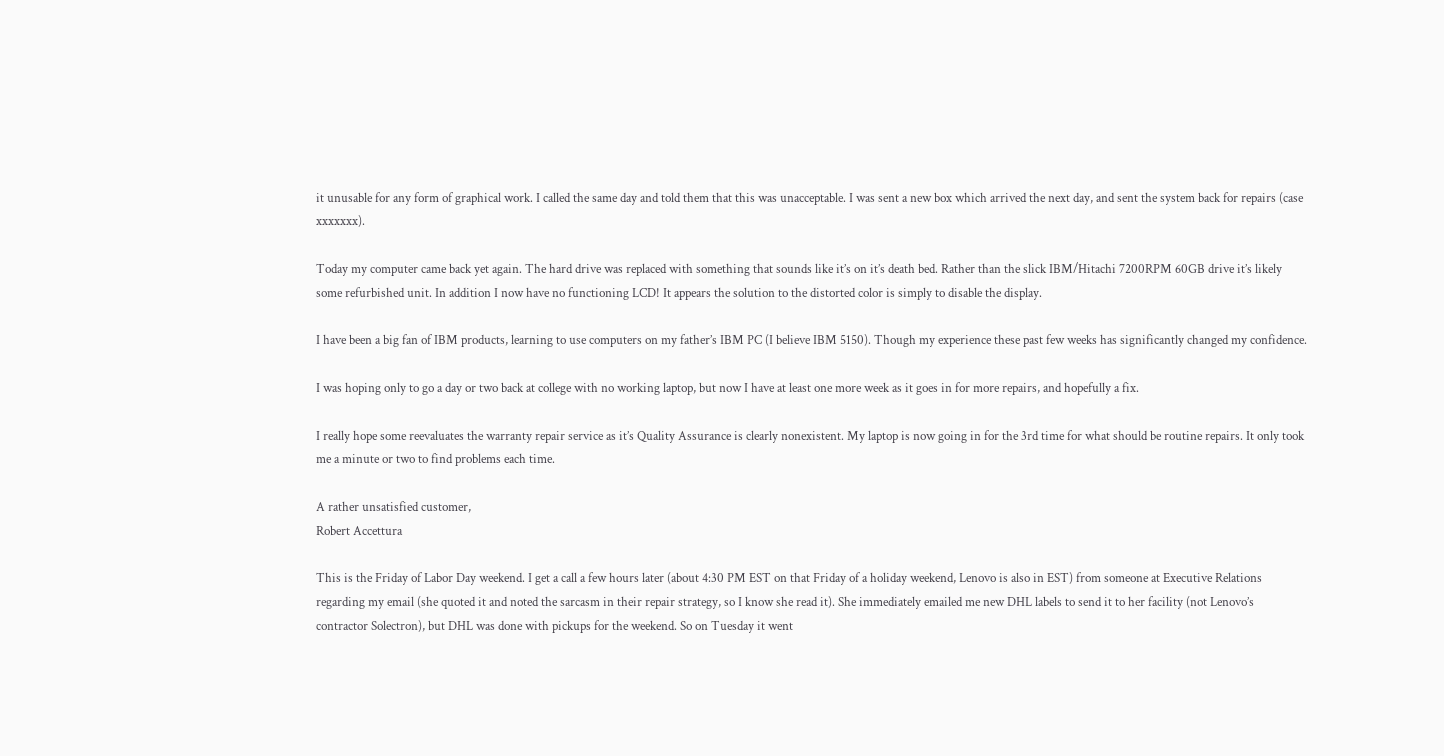it unusable for any form of graphical work. I called the same day and told them that this was unacceptable. I was sent a new box which arrived the next day, and sent the system back for repairs (case xxxxxxx).

Today my computer came back yet again. The hard drive was replaced with something that sounds like it’s on it’s death bed. Rather than the slick IBM/Hitachi 7200RPM 60GB drive it’s likely some refurbished unit. In addition I now have no functioning LCD! It appears the solution to the distorted color is simply to disable the display.

I have been a big fan of IBM products, learning to use computers on my father’s IBM PC (I believe IBM 5150). Though my experience these past few weeks has significantly changed my confidence.

I was hoping only to go a day or two back at college with no working laptop, but now I have at least one more week as it goes in for more repairs, and hopefully a fix.

I really hope some reevaluates the warranty repair service as it’s Quality Assurance is clearly nonexistent. My laptop is now going in for the 3rd time for what should be routine repairs. It only took me a minute or two to find problems each time.

A rather unsatisfied customer,
Robert Accettura

This is the Friday of Labor Day weekend. I get a call a few hours later (about 4:30 PM EST on that Friday of a holiday weekend, Lenovo is also in EST) from someone at Executive Relations regarding my email (she quoted it and noted the sarcasm in their repair strategy, so I know she read it). She immediately emailed me new DHL labels to send it to her facility (not Lenovo’s contractor Solectron), but DHL was done with pickups for the weekend. So on Tuesday it went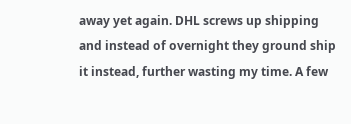away yet again. DHL screws up shipping and instead of overnight they ground ship it instead, further wasting my time. A few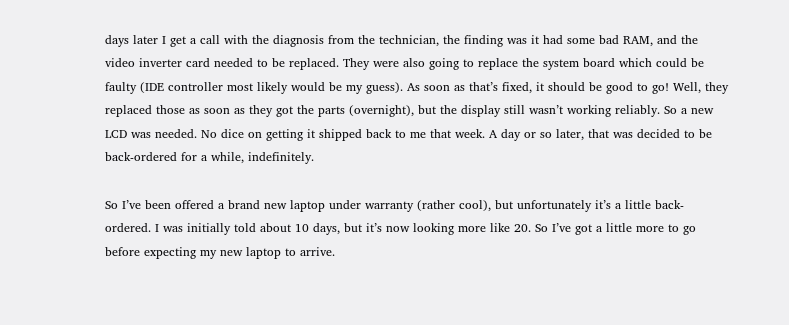days later I get a call with the diagnosis from the technician, the finding was it had some bad RAM, and the video inverter card needed to be replaced. They were also going to replace the system board which could be faulty (IDE controller most likely would be my guess). As soon as that’s fixed, it should be good to go! Well, they replaced those as soon as they got the parts (overnight), but the display still wasn’t working reliably. So a new LCD was needed. No dice on getting it shipped back to me that week. A day or so later, that was decided to be back-ordered for a while, indefinitely.

So I’ve been offered a brand new laptop under warranty (rather cool), but unfortunately it’s a little back-ordered. I was initially told about 10 days, but it’s now looking more like 20. So I’ve got a little more to go before expecting my new laptop to arrive.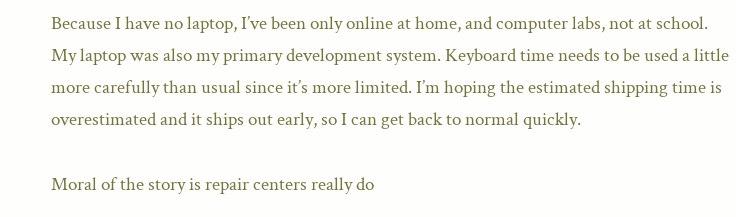Because I have no laptop, I’ve been only online at home, and computer labs, not at school. My laptop was also my primary development system. Keyboard time needs to be used a little more carefully than usual since it’s more limited. I’m hoping the estimated shipping time is overestimated and it ships out early, so I can get back to normal quickly.

Moral of the story is repair centers really do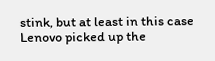stink, but at least in this case Lenovo picked up the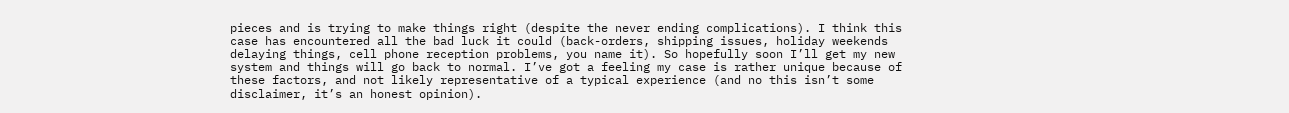pieces and is trying to make things right (despite the never ending complications). I think this case has encountered all the bad luck it could (back-orders, shipping issues, holiday weekends delaying things, cell phone reception problems, you name it). So hopefully soon I’ll get my new system and things will go back to normal. I’ve got a feeling my case is rather unique because of these factors, and not likely representative of a typical experience (and no this isn’t some disclaimer, it’s an honest opinion).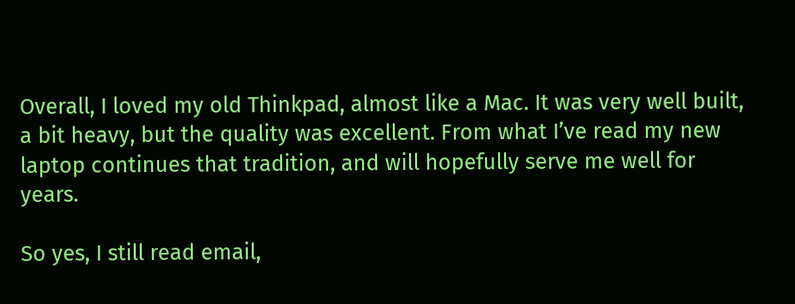Overall, I loved my old Thinkpad, almost like a Mac. It was very well built, a bit heavy, but the quality was excellent. From what I’ve read my new laptop continues that tradition, and will hopefully serve me well for years.

So yes, I still read email,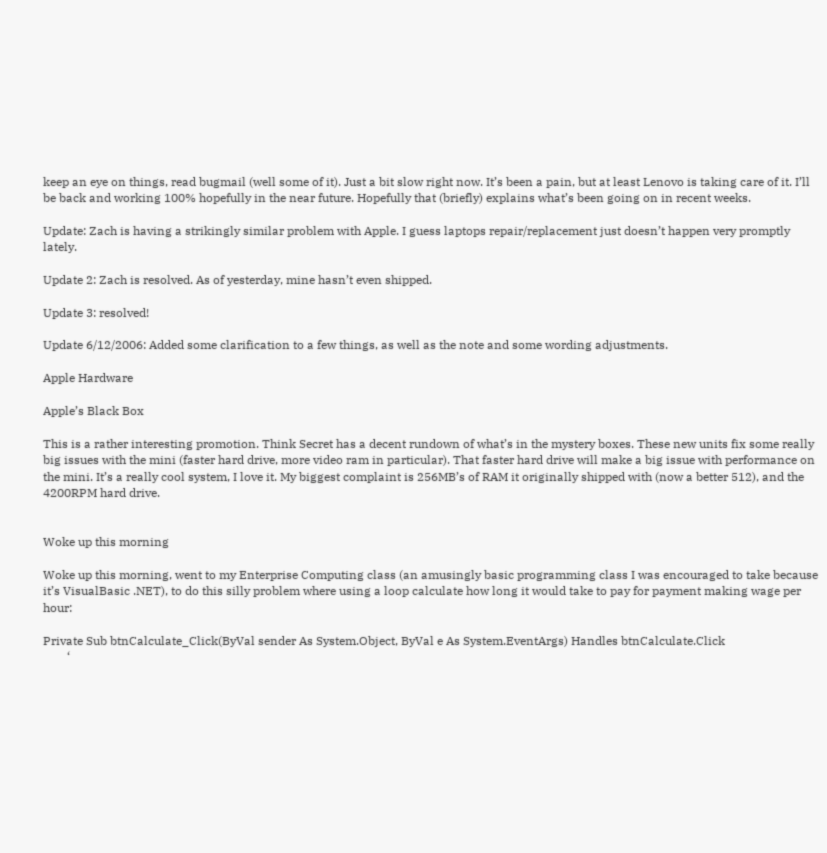keep an eye on things, read bugmail (well some of it). Just a bit slow right now. It’s been a pain, but at least Lenovo is taking care of it. I’ll be back and working 100% hopefully in the near future. Hopefully that (briefly) explains what’s been going on in recent weeks.

Update: Zach is having a strikingly similar problem with Apple. I guess laptops repair/replacement just doesn’t happen very promptly lately.

Update 2: Zach is resolved. As of yesterday, mine hasn’t even shipped.

Update 3: resolved!

Update 6/12/2006: Added some clarification to a few things, as well as the note and some wording adjustments.

Apple Hardware

Apple’s Black Box

This is a rather interesting promotion. Think Secret has a decent rundown of what’s in the mystery boxes. These new units fix some really big issues with the mini (faster hard drive, more video ram in particular). That faster hard drive will make a big issue with performance on the mini. It’s a really cool system, I love it. My biggest complaint is 256MB’s of RAM it originally shipped with (now a better 512), and the 4200RPM hard drive.


Woke up this morning

Woke up this morning, went to my Enterprise Computing class (an amusingly basic programming class I was encouraged to take because it’s VisualBasic .NET), to do this silly problem where using a loop calculate how long it would take to pay for payment making wage per hour:

Private Sub btnCalculate_Click(ByVal sender As System.Object, ByVal e As System.EventArgs) Handles btnCalculate.Click
        ‘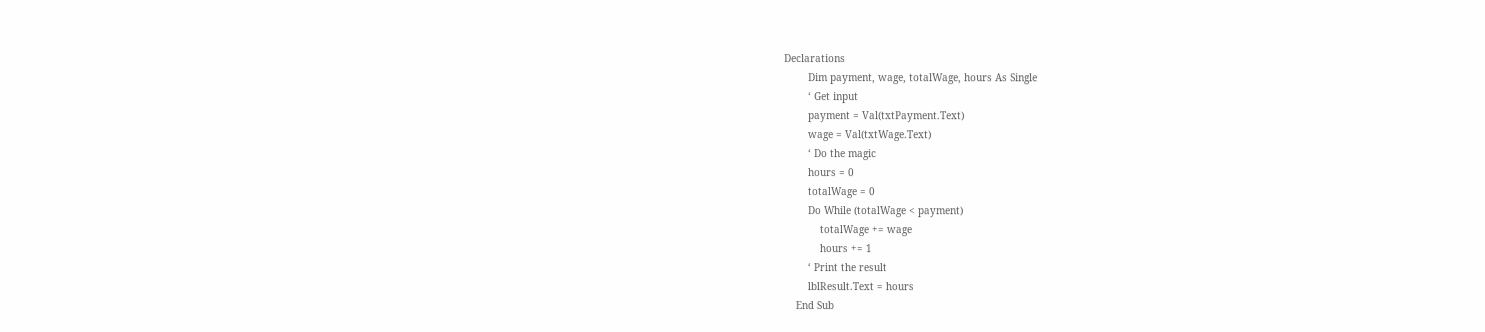Declarations
        Dim payment, wage, totalWage, hours As Single
        ‘ Get input
        payment = Val(txtPayment.Text)
        wage = Val(txtWage.Text)
        ‘ Do the magic
        hours = 0
        totalWage = 0
        Do While (totalWage < payment)
            totalWage += wage
            hours += 1
        ‘ Print the result
        lblResult.Text = hours
    End Sub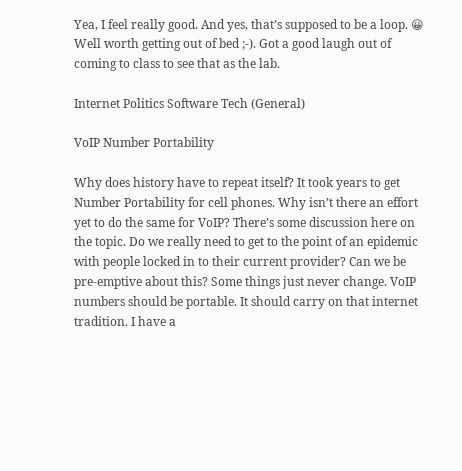Yea, I feel really good. And yes, that’s supposed to be a loop. 😀 Well worth getting out of bed ;-). Got a good laugh out of coming to class to see that as the lab.

Internet Politics Software Tech (General)

VoIP Number Portability

Why does history have to repeat itself? It took years to get Number Portability for cell phones. Why isn’t there an effort yet to do the same for VoIP? There’s some discussion here on the topic. Do we really need to get to the point of an epidemic with people locked in to their current provider? Can we be pre-emptive about this? Some things just never change. VoIP numbers should be portable. It should carry on that internet tradition. I have a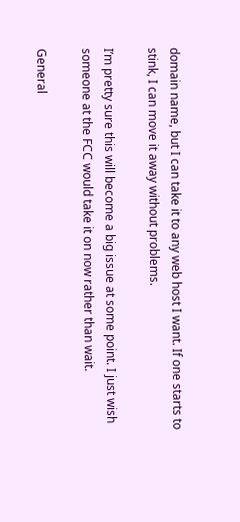domain name, but I can take it to any web host I want. If one starts to stink, I can move it away without problems.

I’m pretty sure this will become a big issue at some point. I just wish someone at the FCC would take it on now rather than wait.

General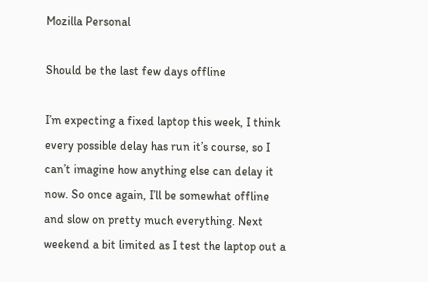Mozilla Personal

Should be the last few days offline

I’m expecting a fixed laptop this week, I think every possible delay has run it’s course, so I can’t imagine how anything else can delay it now. So once again, I’ll be somewhat offline and slow on pretty much everything. Next weekend a bit limited as I test the laptop out a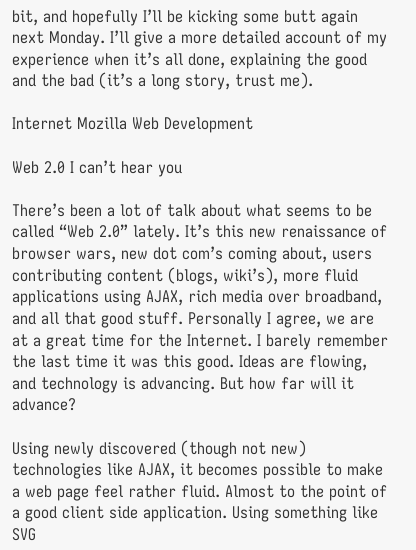bit, and hopefully I’ll be kicking some butt again next Monday. I’ll give a more detailed account of my experience when it’s all done, explaining the good and the bad (it’s a long story, trust me).

Internet Mozilla Web Development

Web 2.0 I can’t hear you

There’s been a lot of talk about what seems to be called “Web 2.0” lately. It’s this new renaissance of browser wars, new dot com’s coming about, users contributing content (blogs, wiki’s), more fluid applications using AJAX, rich media over broadband, and all that good stuff. Personally I agree, we are at a great time for the Internet. I barely remember the last time it was this good. Ideas are flowing, and technology is advancing. But how far will it advance?

Using newly discovered (though not new) technologies like AJAX, it becomes possible to make a web page feel rather fluid. Almost to the point of a good client side application. Using something like SVG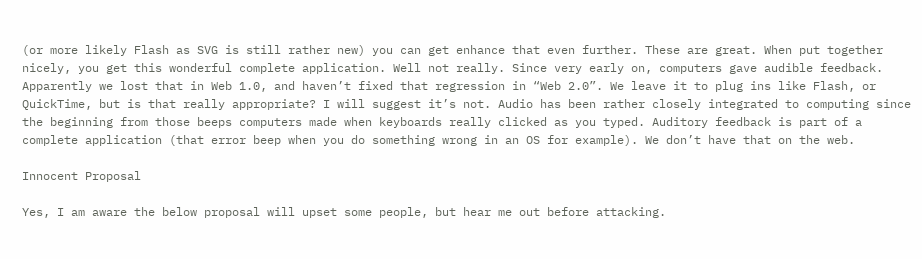(or more likely Flash as SVG is still rather new) you can get enhance that even further. These are great. When put together nicely, you get this wonderful complete application. Well not really. Since very early on, computers gave audible feedback. Apparently we lost that in Web 1.0, and haven’t fixed that regression in “Web 2.0”. We leave it to plug ins like Flash, or QuickTime, but is that really appropriate? I will suggest it’s not. Audio has been rather closely integrated to computing since the beginning from those beeps computers made when keyboards really clicked as you typed. Auditory feedback is part of a complete application (that error beep when you do something wrong in an OS for example). We don’t have that on the web.

Innocent Proposal

Yes, I am aware the below proposal will upset some people, but hear me out before attacking.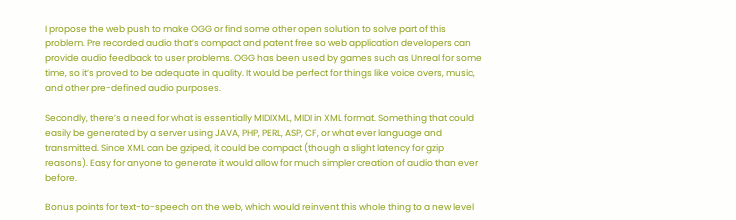I propose the web push to make OGG or find some other open solution to solve part of this problem. Pre recorded audio that’s compact and patent free so web application developers can provide audio feedback to user problems. OGG has been used by games such as Unreal for some time, so it’s proved to be adequate in quality. It would be perfect for things like voice overs, music, and other pre-defined audio purposes.

Secondly, there’s a need for what is essentially MIDIXML, MIDI in XML format. Something that could easily be generated by a server using JAVA, PHP, PERL, ASP, CF, or what ever language and transmitted. Since XML can be gziped, it could be compact (though a slight latency for gzip reasons). Easy for anyone to generate it would allow for much simpler creation of audio than ever before.

Bonus points for text-to-speech on the web, which would reinvent this whole thing to a new level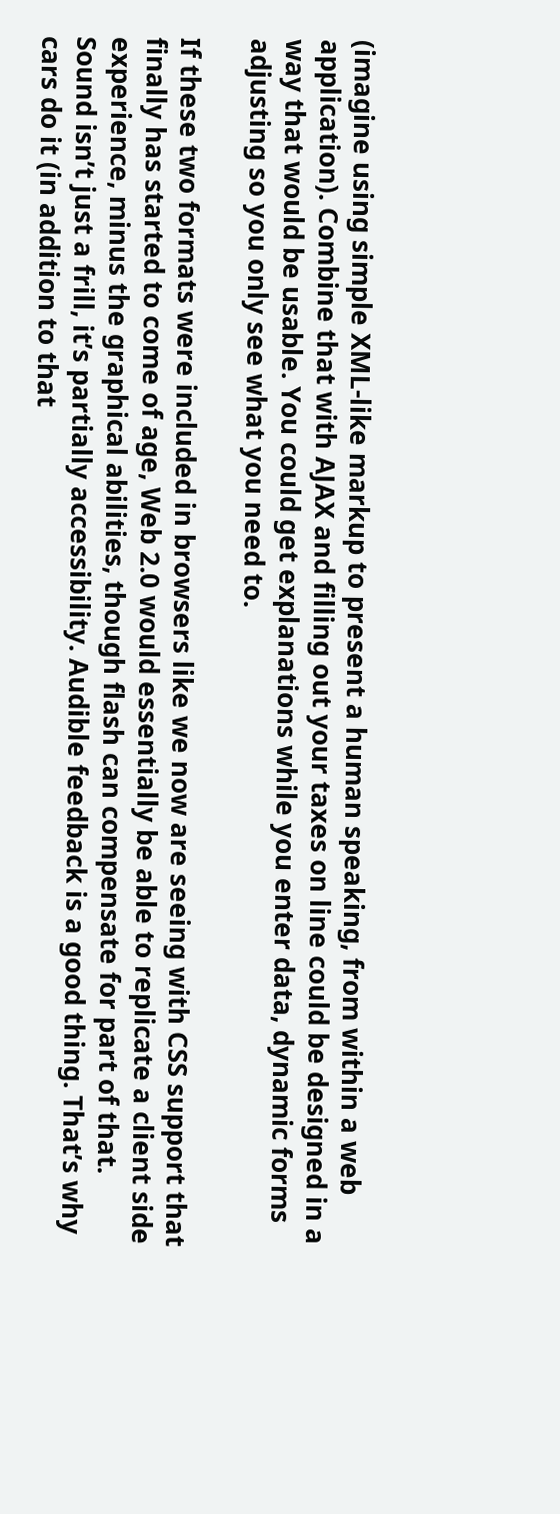(imagine using simple XML-like markup to present a human speaking, from within a web application). Combine that with AJAX and filling out your taxes on line could be designed in a way that would be usable. You could get explanations while you enter data, dynamic forms adjusting so you only see what you need to.

If these two formats were included in browsers like we now are seeing with CSS support that finally has started to come of age, Web 2.0 would essentially be able to replicate a client side experience, minus the graphical abilities, though flash can compensate for part of that. Sound isn’t just a frill, it’s partially accessibility. Audible feedback is a good thing. That’s why cars do it (in addition to that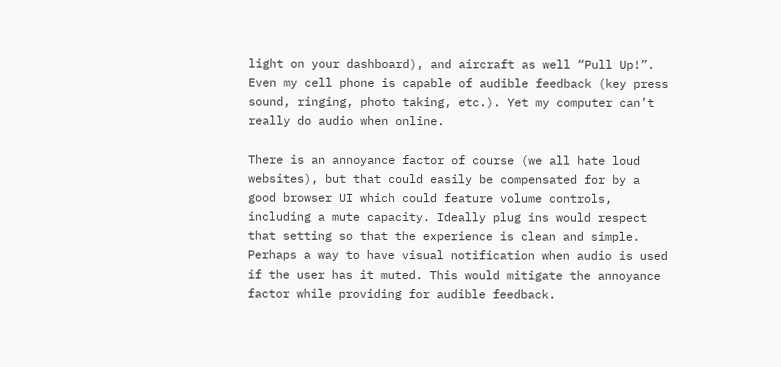light on your dashboard), and aircraft as well “Pull Up!”. Even my cell phone is capable of audible feedback (key press sound, ringing, photo taking, etc.). Yet my computer can’t really do audio when online.

There is an annoyance factor of course (we all hate loud websites), but that could easily be compensated for by a good browser UI which could feature volume controls, including a mute capacity. Ideally plug ins would respect that setting so that the experience is clean and simple. Perhaps a way to have visual notification when audio is used if the user has it muted. This would mitigate the annoyance factor while providing for audible feedback.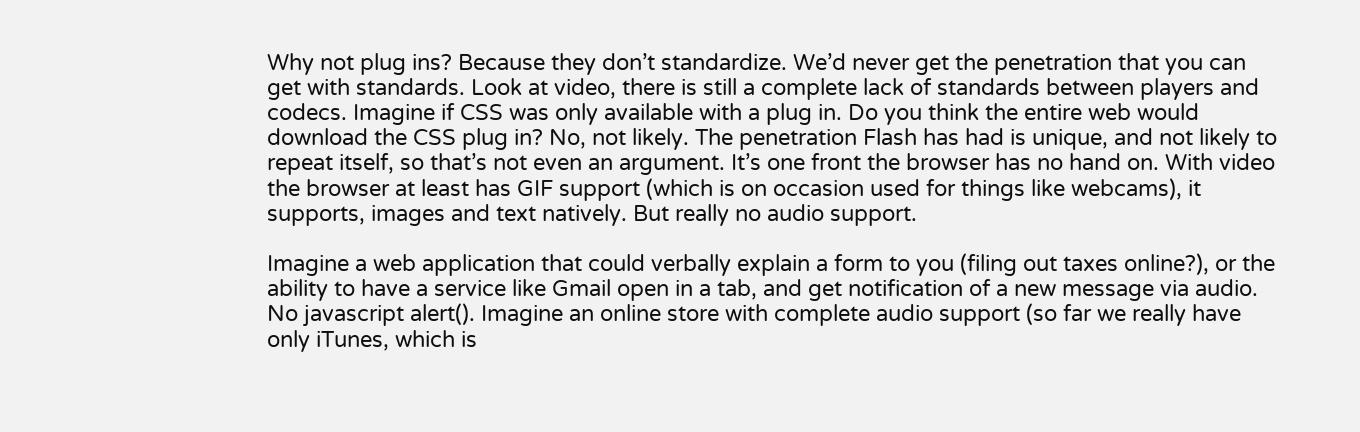Why not plug ins? Because they don’t standardize. We’d never get the penetration that you can get with standards. Look at video, there is still a complete lack of standards between players and codecs. Imagine if CSS was only available with a plug in. Do you think the entire web would download the CSS plug in? No, not likely. The penetration Flash has had is unique, and not likely to repeat itself, so that’s not even an argument. It’s one front the browser has no hand on. With video the browser at least has GIF support (which is on occasion used for things like webcams), it supports, images and text natively. But really no audio support.

Imagine a web application that could verbally explain a form to you (filing out taxes online?), or the ability to have a service like Gmail open in a tab, and get notification of a new message via audio. No javascript alert(). Imagine an online store with complete audio support (so far we really have only iTunes, which is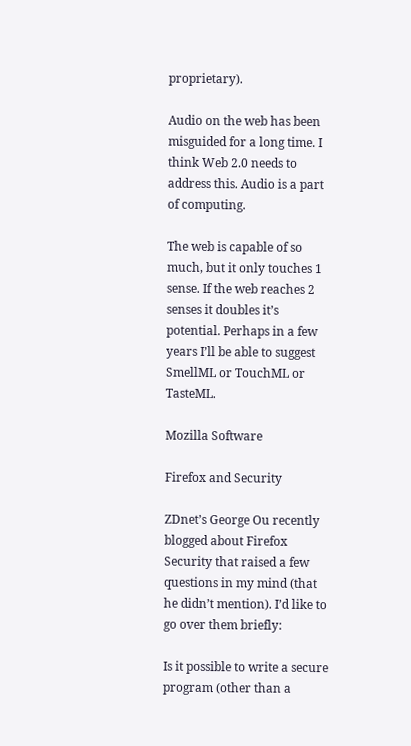proprietary).

Audio on the web has been misguided for a long time. I think Web 2.0 needs to address this. Audio is a part of computing.

The web is capable of so much, but it only touches 1 sense. If the web reaches 2 senses it doubles it’s potential. Perhaps in a few years I’ll be able to suggest SmellML or TouchML or TasteML.

Mozilla Software

Firefox and Security

ZDnet’s George Ou recently blogged about Firefox Security that raised a few questions in my mind (that he didn’t mention). I’d like to go over them briefly:

Is it possible to write a secure program (other than a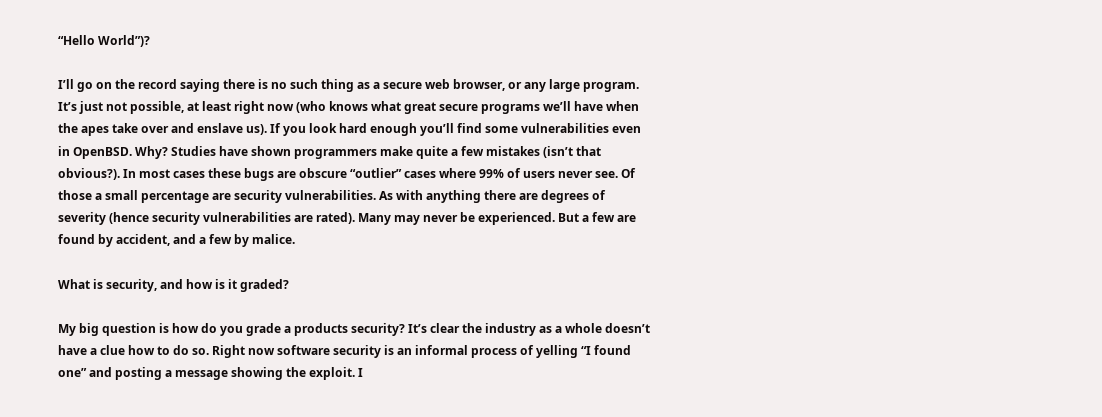“Hello World”)?

I’ll go on the record saying there is no such thing as a secure web browser, or any large program. It’s just not possible, at least right now (who knows what great secure programs we’ll have when the apes take over and enslave us). If you look hard enough you’ll find some vulnerabilities even in OpenBSD. Why? Studies have shown programmers make quite a few mistakes (isn’t that obvious?). In most cases these bugs are obscure “outlier” cases where 99% of users never see. Of those a small percentage are security vulnerabilities. As with anything there are degrees of severity (hence security vulnerabilities are rated). Many may never be experienced. But a few are found by accident, and a few by malice.

What is security, and how is it graded?

My big question is how do you grade a products security? It’s clear the industry as a whole doesn’t have a clue how to do so. Right now software security is an informal process of yelling “I found one” and posting a message showing the exploit. I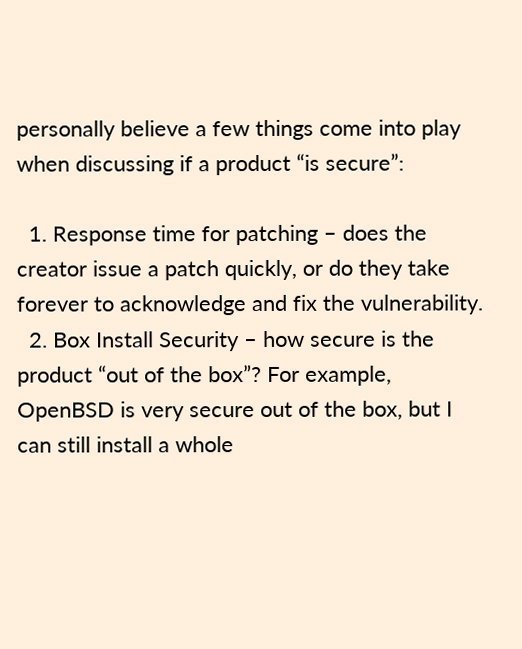personally believe a few things come into play when discussing if a product “is secure”:

  1. Response time for patching – does the creator issue a patch quickly, or do they take forever to acknowledge and fix the vulnerability.
  2. Box Install Security – how secure is the product “out of the box”? For example, OpenBSD is very secure out of the box, but I can still install a whole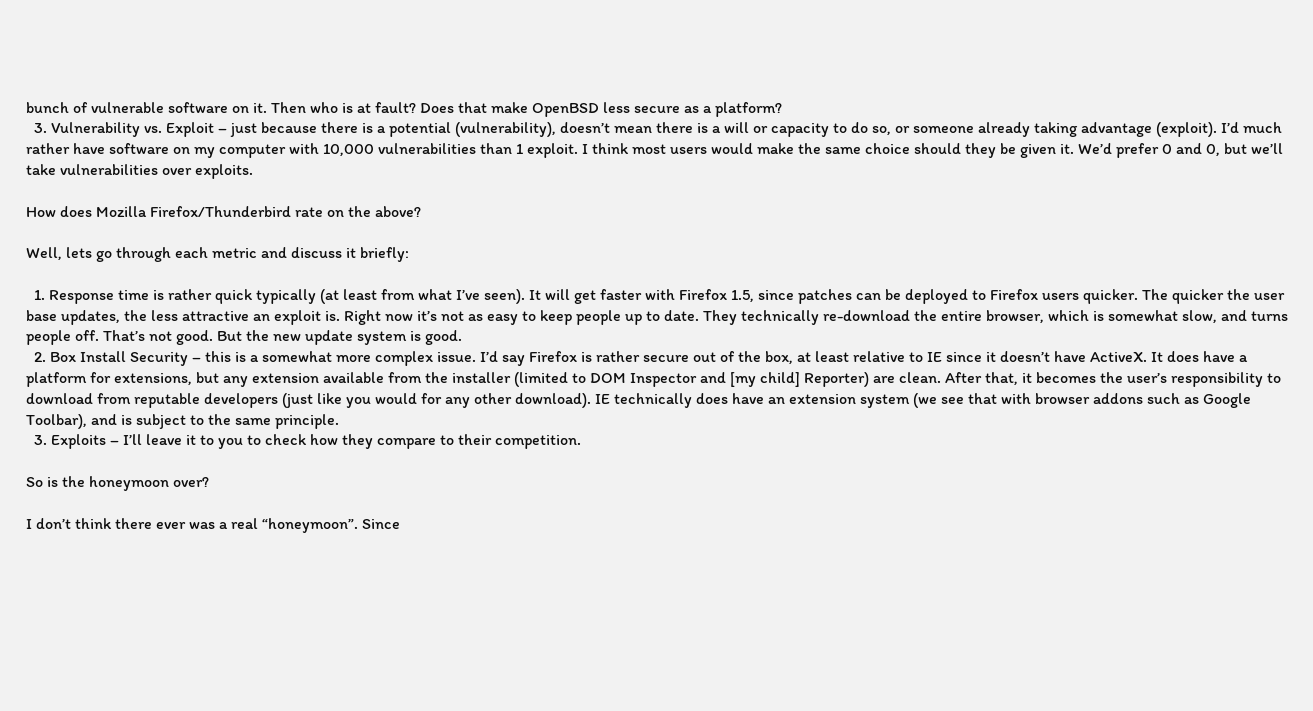bunch of vulnerable software on it. Then who is at fault? Does that make OpenBSD less secure as a platform?
  3. Vulnerability vs. Exploit – just because there is a potential (vulnerability), doesn’t mean there is a will or capacity to do so, or someone already taking advantage (exploit). I’d much rather have software on my computer with 10,000 vulnerabilities than 1 exploit. I think most users would make the same choice should they be given it. We’d prefer 0 and 0, but we’ll take vulnerabilities over exploits.

How does Mozilla Firefox/Thunderbird rate on the above?

Well, lets go through each metric and discuss it briefly:

  1. Response time is rather quick typically (at least from what I’ve seen). It will get faster with Firefox 1.5, since patches can be deployed to Firefox users quicker. The quicker the user base updates, the less attractive an exploit is. Right now it’s not as easy to keep people up to date. They technically re-download the entire browser, which is somewhat slow, and turns people off. That’s not good. But the new update system is good.
  2. Box Install Security – this is a somewhat more complex issue. I’d say Firefox is rather secure out of the box, at least relative to IE since it doesn’t have ActiveX. It does have a platform for extensions, but any extension available from the installer (limited to DOM Inspector and [my child] Reporter) are clean. After that, it becomes the user’s responsibility to download from reputable developers (just like you would for any other download). IE technically does have an extension system (we see that with browser addons such as Google Toolbar), and is subject to the same principle.
  3. Exploits – I’ll leave it to you to check how they compare to their competition.

So is the honeymoon over?

I don’t think there ever was a real “honeymoon”. Since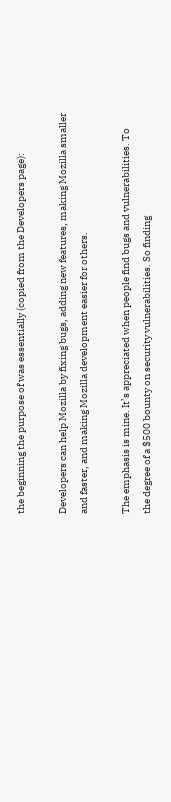the beginning the purpose of was essentially (copied from the Developers page):

Developers can help Mozilla by fixing bugs, adding new features, making Mozilla smaller and faster, and making Mozilla development easier for others.

The emphasis is mine. It’s appreciated when people find bugs and vulnerabilities. To the degree of a $500 bounty on security vulnerabilities. So finding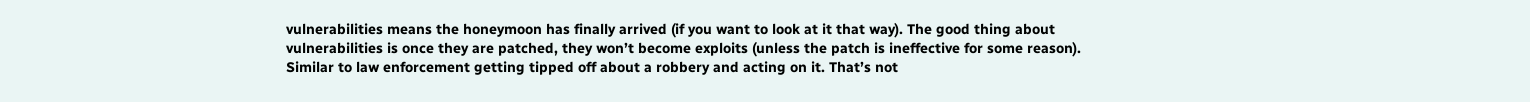vulnerabilities means the honeymoon has finally arrived (if you want to look at it that way). The good thing about vulnerabilities is once they are patched, they won’t become exploits (unless the patch is ineffective for some reason). Similar to law enforcement getting tipped off about a robbery and acting on it. That’s not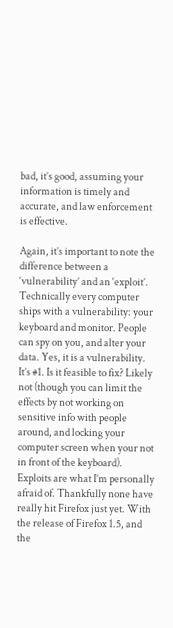bad, it’s good, assuming your information is timely and accurate, and law enforcement is effective.

Again, it’s important to note the difference between a ‘vulnerability’ and an ‘exploit’. Technically every computer ships with a vulnerability: your keyboard and monitor. People can spy on you, and alter your data. Yes, it is a vulnerability. It’s #1. Is it feasible to fix? Likely not (though you can limit the effects by not working on sensitive info with people around, and locking your computer screen when your not in front of the keyboard). Exploits are what I’m personally afraid of. Thankfully none have really hit Firefox just yet. With the release of Firefox 1.5, and the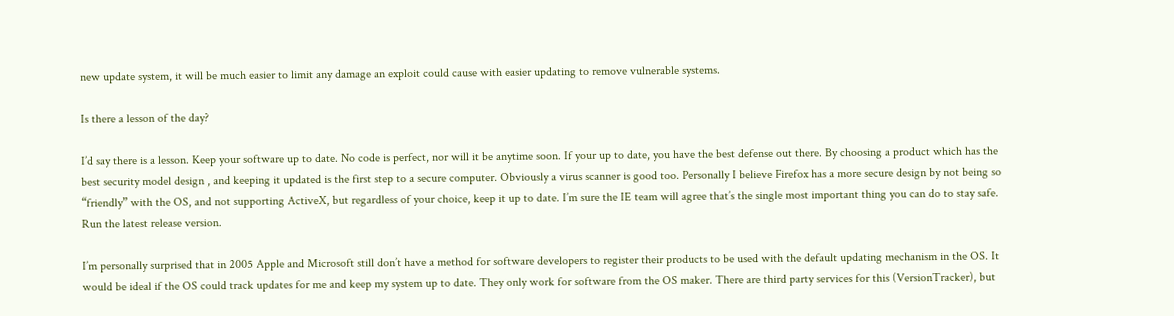new update system, it will be much easier to limit any damage an exploit could cause with easier updating to remove vulnerable systems.

Is there a lesson of the day?

I’d say there is a lesson. Keep your software up to date. No code is perfect, nor will it be anytime soon. If your up to date, you have the best defense out there. By choosing a product which has the best security model design , and keeping it updated is the first step to a secure computer. Obviously a virus scanner is good too. Personally I believe Firefox has a more secure design by not being so “friendly” with the OS, and not supporting ActiveX, but regardless of your choice, keep it up to date. I’m sure the IE team will agree that’s the single most important thing you can do to stay safe. Run the latest release version.

I’m personally surprised that in 2005 Apple and Microsoft still don’t have a method for software developers to register their products to be used with the default updating mechanism in the OS. It would be ideal if the OS could track updates for me and keep my system up to date. They only work for software from the OS maker. There are third party services for this (VersionTracker), but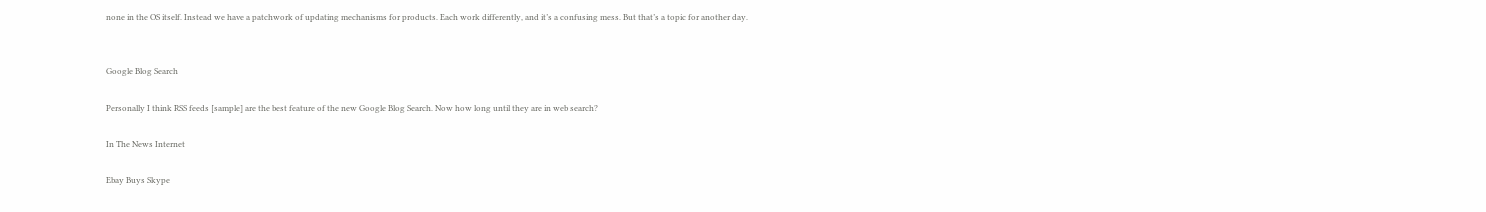none in the OS itself. Instead we have a patchwork of updating mechanisms for products. Each work differently, and it’s a confusing mess. But that’s a topic for another day.


Google Blog Search

Personally I think RSS feeds [sample] are the best feature of the new Google Blog Search. Now how long until they are in web search?

In The News Internet

Ebay Buys Skype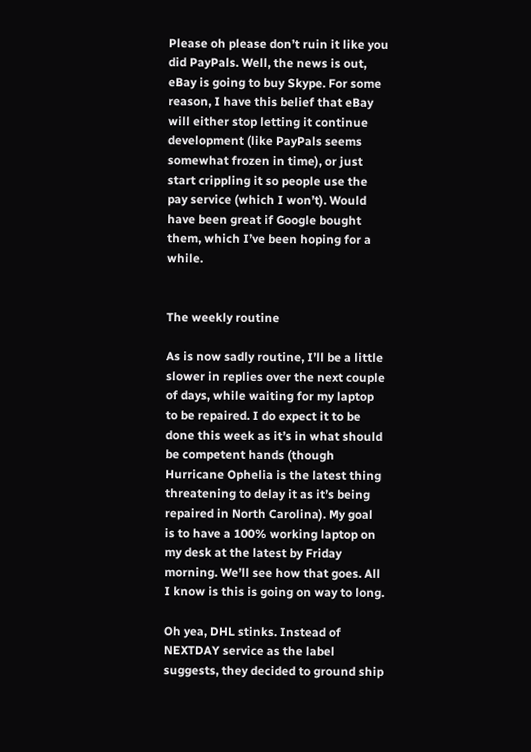Please oh please don’t ruin it like you did PayPals. Well, the news is out, eBay is going to buy Skype. For some reason, I have this belief that eBay will either stop letting it continue development (like PayPals seems somewhat frozen in time), or just start crippling it so people use the pay service (which I won’t). Would have been great if Google bought them, which I’ve been hoping for a while.


The weekly routine

As is now sadly routine, I’ll be a little slower in replies over the next couple of days, while waiting for my laptop to be repaired. I do expect it to be done this week as it’s in what should be competent hands (though Hurricane Ophelia is the latest thing threatening to delay it as it’s being repaired in North Carolina). My goal is to have a 100% working laptop on my desk at the latest by Friday morning. We’ll see how that goes. All I know is this is going on way to long.

Oh yea, DHL stinks. Instead of NEXTDAY service as the label suggests, they decided to ground ship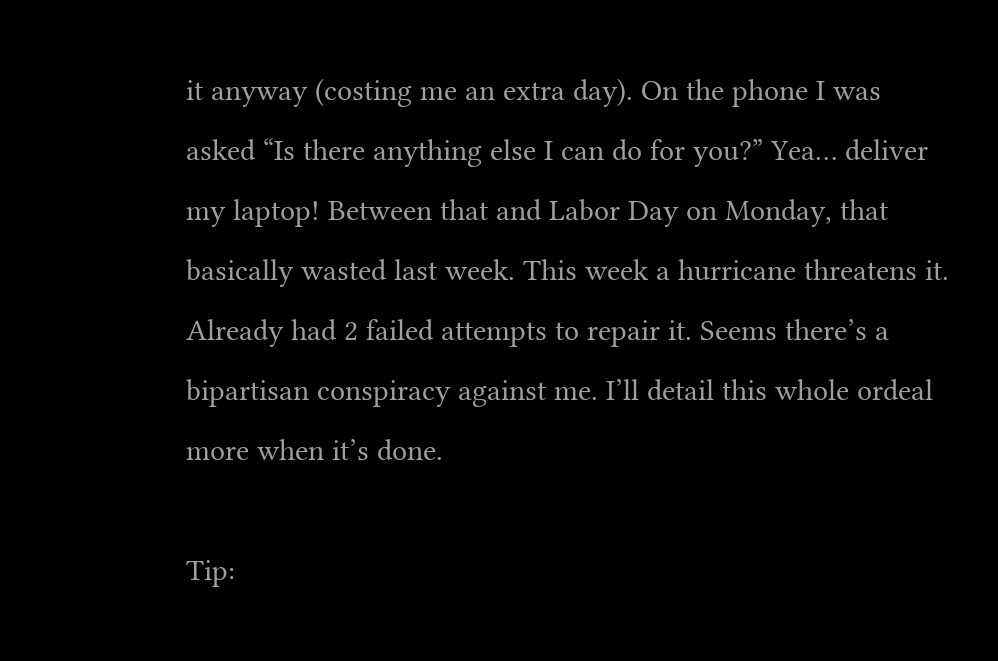it anyway (costing me an extra day). On the phone I was asked “Is there anything else I can do for you?” Yea… deliver my laptop! Between that and Labor Day on Monday, that basically wasted last week. This week a hurricane threatens it. Already had 2 failed attempts to repair it. Seems there’s a bipartisan conspiracy against me. I’ll detail this whole ordeal more when it’s done.

Tip: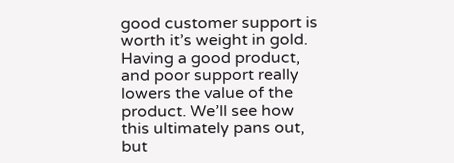good customer support is worth it’s weight in gold. Having a good product, and poor support really lowers the value of the product. We’ll see how this ultimately pans out, but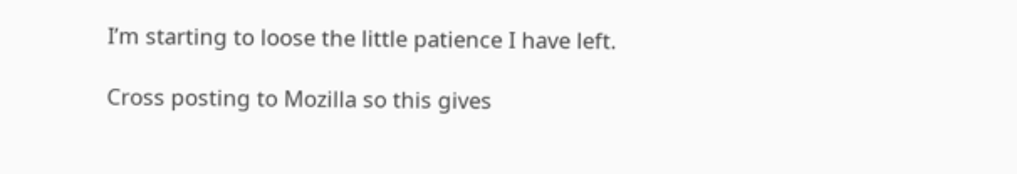I’m starting to loose the little patience I have left.

Cross posting to Mozilla so this gives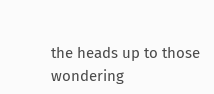the heads up to those wondering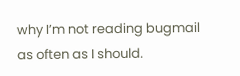why I’m not reading bugmail as often as I should.